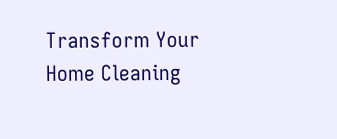Transform Your Home Cleaning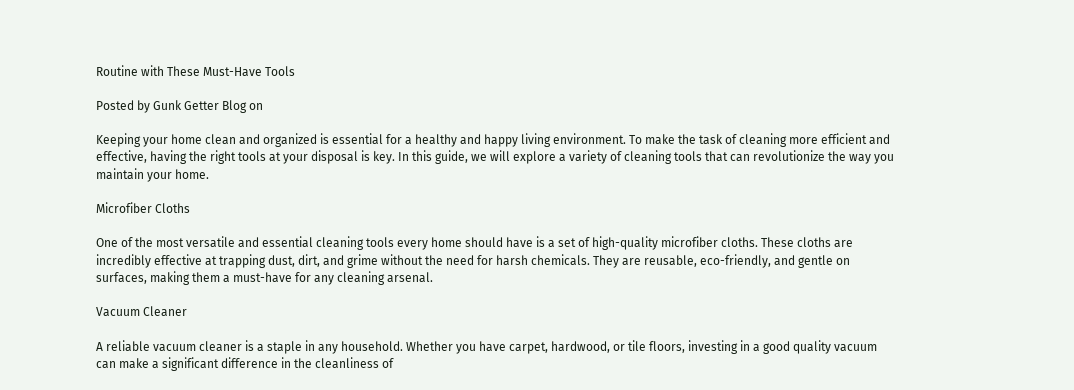Routine with These Must-Have Tools

Posted by Gunk Getter Blog on

Keeping your home clean and organized is essential for a healthy and happy living environment. To make the task of cleaning more efficient and effective, having the right tools at your disposal is key. In this guide, we will explore a variety of cleaning tools that can revolutionize the way you maintain your home.

Microfiber Cloths

One of the most versatile and essential cleaning tools every home should have is a set of high-quality microfiber cloths. These cloths are incredibly effective at trapping dust, dirt, and grime without the need for harsh chemicals. They are reusable, eco-friendly, and gentle on surfaces, making them a must-have for any cleaning arsenal.

Vacuum Cleaner

A reliable vacuum cleaner is a staple in any household. Whether you have carpet, hardwood, or tile floors, investing in a good quality vacuum can make a significant difference in the cleanliness of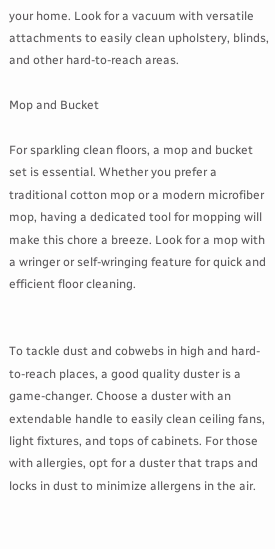your home. Look for a vacuum with versatile attachments to easily clean upholstery, blinds, and other hard-to-reach areas.

Mop and Bucket

For sparkling clean floors, a mop and bucket set is essential. Whether you prefer a traditional cotton mop or a modern microfiber mop, having a dedicated tool for mopping will make this chore a breeze. Look for a mop with a wringer or self-wringing feature for quick and efficient floor cleaning.


To tackle dust and cobwebs in high and hard-to-reach places, a good quality duster is a game-changer. Choose a duster with an extendable handle to easily clean ceiling fans, light fixtures, and tops of cabinets. For those with allergies, opt for a duster that traps and locks in dust to minimize allergens in the air.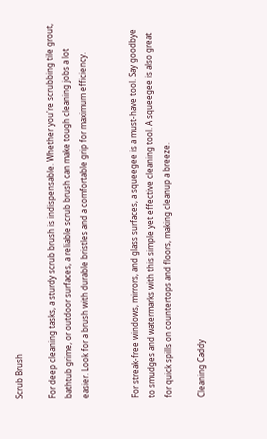Scrub Brush

For deep cleaning tasks, a sturdy scrub brush is indispensable. Whether you're scrubbing tile grout, bathtub grime, or outdoor surfaces, a reliable scrub brush can make tough cleaning jobs a lot easier. Look for a brush with durable bristles and a comfortable grip for maximum efficiency.


For streak-free windows, mirrors, and glass surfaces, a squeegee is a must-have tool. Say goodbye to smudges and watermarks with this simple yet effective cleaning tool. A squeegee is also great for quick spills on countertops and floors, making cleanup a breeze.

Cleaning Caddy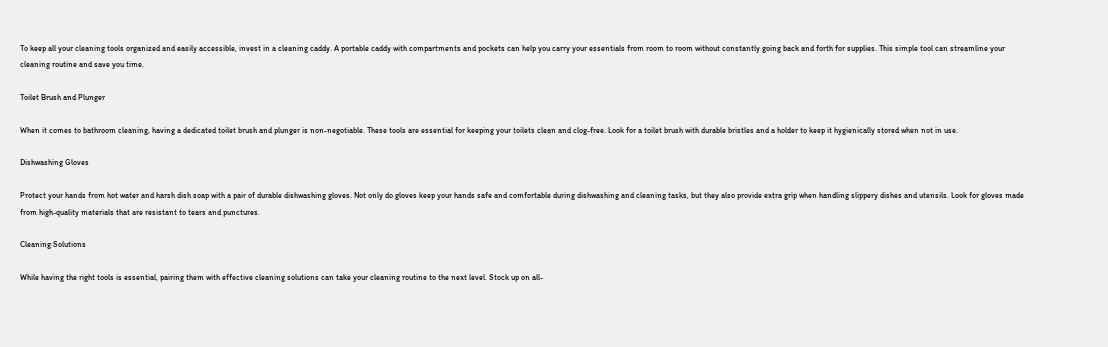To keep all your cleaning tools organized and easily accessible, invest in a cleaning caddy. A portable caddy with compartments and pockets can help you carry your essentials from room to room without constantly going back and forth for supplies. This simple tool can streamline your cleaning routine and save you time.

Toilet Brush and Plunger

When it comes to bathroom cleaning, having a dedicated toilet brush and plunger is non-negotiable. These tools are essential for keeping your toilets clean and clog-free. Look for a toilet brush with durable bristles and a holder to keep it hygienically stored when not in use.

Dishwashing Gloves

Protect your hands from hot water and harsh dish soap with a pair of durable dishwashing gloves. Not only do gloves keep your hands safe and comfortable during dishwashing and cleaning tasks, but they also provide extra grip when handling slippery dishes and utensils. Look for gloves made from high-quality materials that are resistant to tears and punctures.

Cleaning Solutions

While having the right tools is essential, pairing them with effective cleaning solutions can take your cleaning routine to the next level. Stock up on all-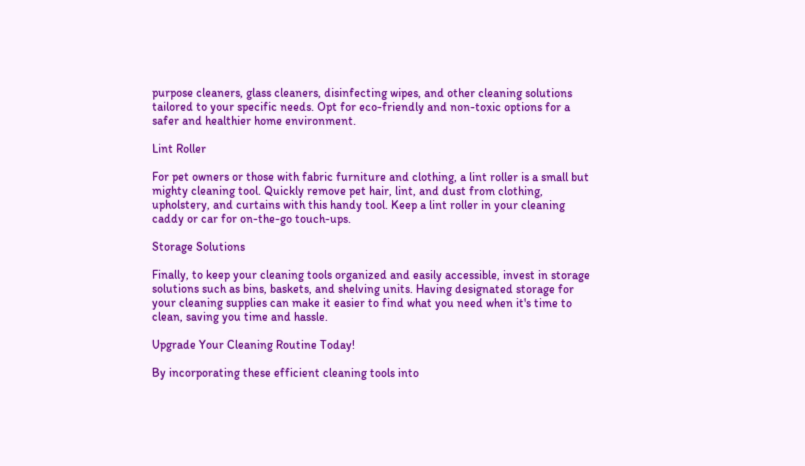purpose cleaners, glass cleaners, disinfecting wipes, and other cleaning solutions tailored to your specific needs. Opt for eco-friendly and non-toxic options for a safer and healthier home environment.

Lint Roller

For pet owners or those with fabric furniture and clothing, a lint roller is a small but mighty cleaning tool. Quickly remove pet hair, lint, and dust from clothing, upholstery, and curtains with this handy tool. Keep a lint roller in your cleaning caddy or car for on-the-go touch-ups.

Storage Solutions

Finally, to keep your cleaning tools organized and easily accessible, invest in storage solutions such as bins, baskets, and shelving units. Having designated storage for your cleaning supplies can make it easier to find what you need when it's time to clean, saving you time and hassle.

Upgrade Your Cleaning Routine Today!

By incorporating these efficient cleaning tools into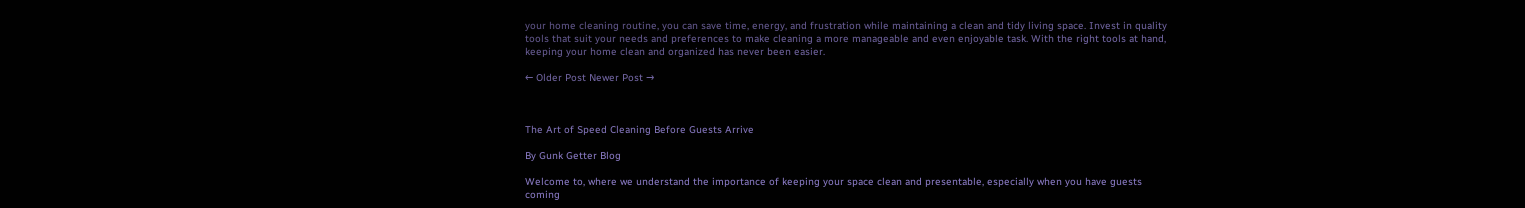your home cleaning routine, you can save time, energy, and frustration while maintaining a clean and tidy living space. Invest in quality tools that suit your needs and preferences to make cleaning a more manageable and even enjoyable task. With the right tools at hand, keeping your home clean and organized has never been easier.

← Older Post Newer Post →



The Art of Speed Cleaning Before Guests Arrive

By Gunk Getter Blog

Welcome to, where we understand the importance of keeping your space clean and presentable, especially when you have guests coming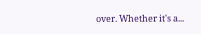over. Whether it's a...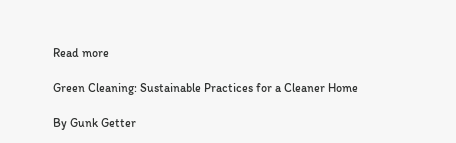Read more

Green Cleaning: Sustainable Practices for a Cleaner Home

By Gunk Getter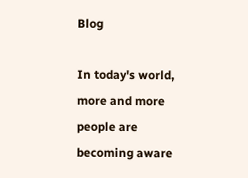Blog

In today's world, more and more people are becoming aware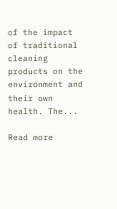of the impact of traditional cleaning products on the environment and their own health. The...

Read more